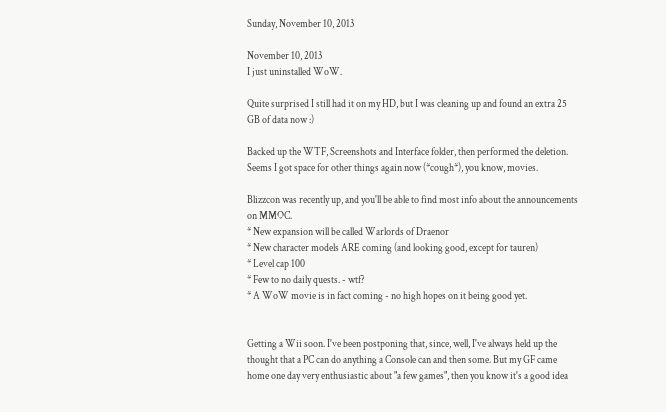Sunday, November 10, 2013

November 10, 2013
I just uninstalled WoW.

Quite surprised I still had it on my HD, but I was cleaning up and found an extra 25 GB of data now :)

Backed up the WTF, Screenshots and Interface folder, then performed the deletion. Seems I got space for other things again now (*cough*), you know, movies.

Blizzcon was recently up, and you'll be able to find most info about the announcements on MMOC.
* New expansion will be called Warlords of Draenor
* New character models ARE coming (and looking good, except for tauren)
* Level cap 100
* Few to no daily quests. - wtf?
* A WoW movie is in fact coming - no high hopes on it being good yet.


Getting a Wii soon. I've been postponing that, since, well, I've always held up the thought that a PC can do anything a Console can and then some. But my GF came home one day very enthusiastic about "a few games", then you know it's a good idea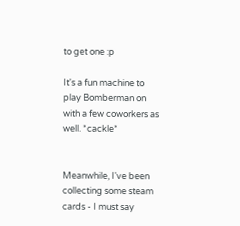to get one :p

It's a fun machine to play Bomberman on with a few coworkers as well. *cackle*


Meanwhile, I've been collecting some steam cards - I must say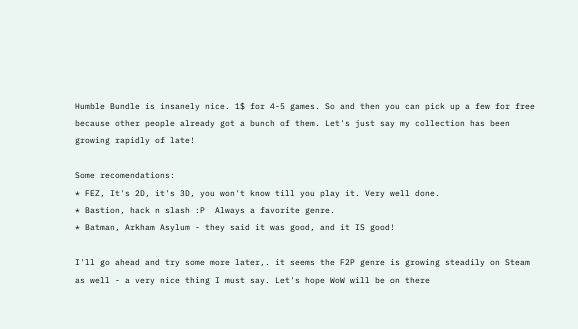Humble Bundle is insanely nice. 1$ for 4-5 games. So and then you can pick up a few for free because other people already got a bunch of them. Let's just say my collection has been growing rapidly of late!

Some recomendations:
* FEZ, It's 2D, it's 3D, you won't know till you play it. Very well done.
* Bastion, hack n slash :P  Always a favorite genre.
* Batman, Arkham Asylum - they said it was good, and it IS good!

I'll go ahead and try some more later,. it seems the F2P genre is growing steadily on Steam as well - a very nice thing I must say. Let's hope WoW will be on there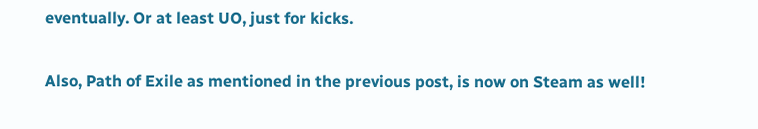eventually. Or at least UO, just for kicks.

Also, Path of Exile as mentioned in the previous post, is now on Steam as well!